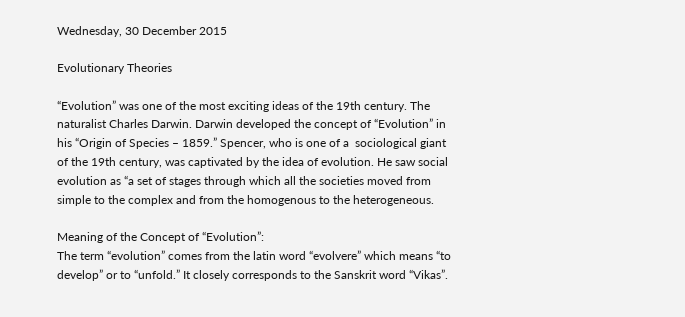Wednesday, 30 December 2015

Evolutionary Theories

“Evolution” was one of the most exciting ideas of the 19th century. The naturalist Charles Darwin. Darwin developed the concept of “Evolution” in his “Origin of Species – 1859.” Spencer, who is one of a  sociological giant of the 19th century, was captivated by the idea of evolution. He saw social evolution as “a set of stages through which all the societies moved from simple to the complex and from the homogenous to the heterogeneous.

Meaning of the Concept of “Evolution”:
The term “evolution” comes from the latin word “evolvere” which means “to develop” or to “unfold.” It closely corresponds to the Sanskrit word “Vikas”.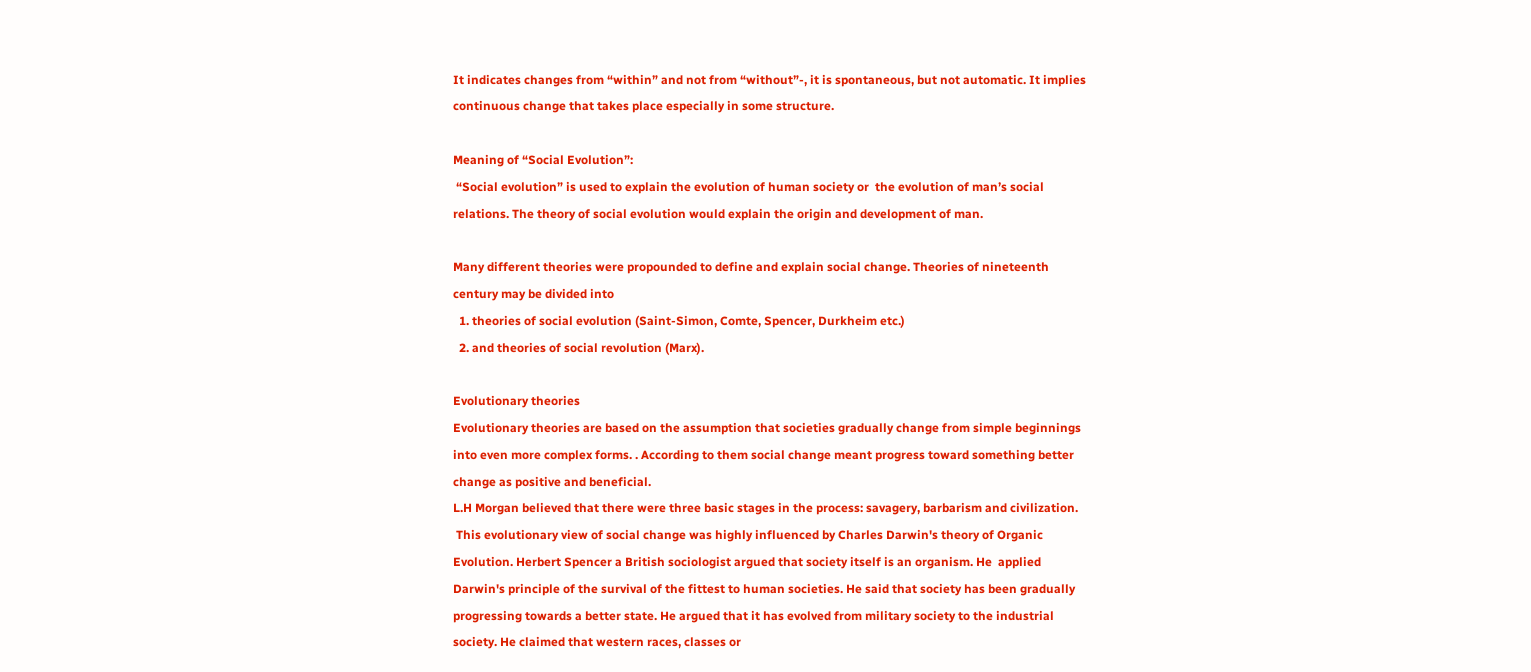It indicates changes from “within” and not from “without”-, it is spontaneous, but not automatic. It implies continuous change that takes place especially in some structure.

Meaning of “Social Evolution”:
 “Social evolution” is used to explain the evolution of human society or  the evolution of man’s social relations. The theory of social evolution would explain the origin and development of man.

Many different theories were propounded to define and explain social change. Theories of nineteenth century may be divided into
  1. theories of social evolution (Saint-Simon, Comte, Spencer, Durkheim etc.)
  2. and theories of social revolution (Marx).

Evolutionary theories
Evolutionary theories are based on the assumption that societies gradually change from simple beginnings into even more complex forms. . According to them social change meant progress toward something better change as positive and beneficial.
L.H Morgan believed that there were three basic stages in the process: savagery, barbarism and civilization.
 This evolutionary view of social change was highly influenced by Charles Darwin's theory of Organic Evolution. Herbert Spencer a British sociologist argued that society itself is an organism. He  applied Darwin's principle of the survival of the fittest to human societies. He said that society has been gradually progressing towards a better state. He argued that it has evolved from military society to the industrial society. He claimed that western races, classes or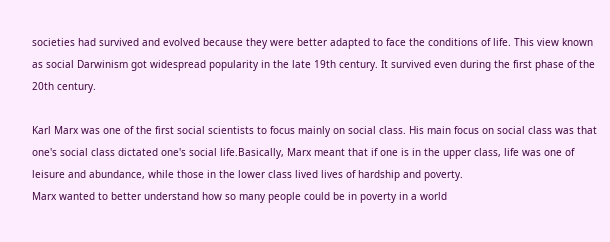societies had survived and evolved because they were better adapted to face the conditions of life. This view known as social Darwinism got widespread popularity in the late 19th century. It survived even during the first phase of the 20th century.

Karl Marx was one of the first social scientists to focus mainly on social class. His main focus on social class was that one's social class dictated one's social life.Basically, Marx meant that if one is in the upper class, life was one of leisure and abundance, while those in the lower class lived lives of hardship and poverty.
Marx wanted to better understand how so many people could be in poverty in a world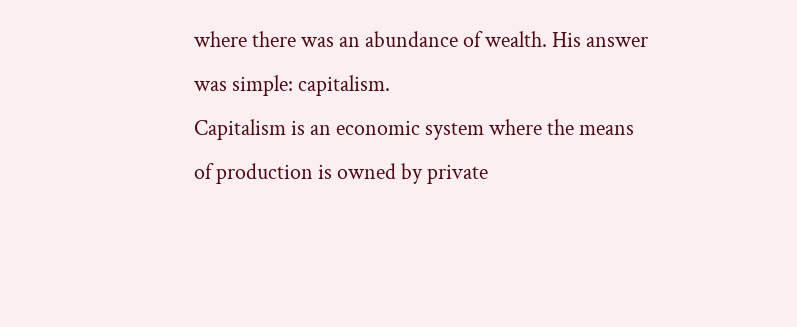where there was an abundance of wealth. His answer was simple: capitalism.
Capitalism is an economic system where the means of production is owned by private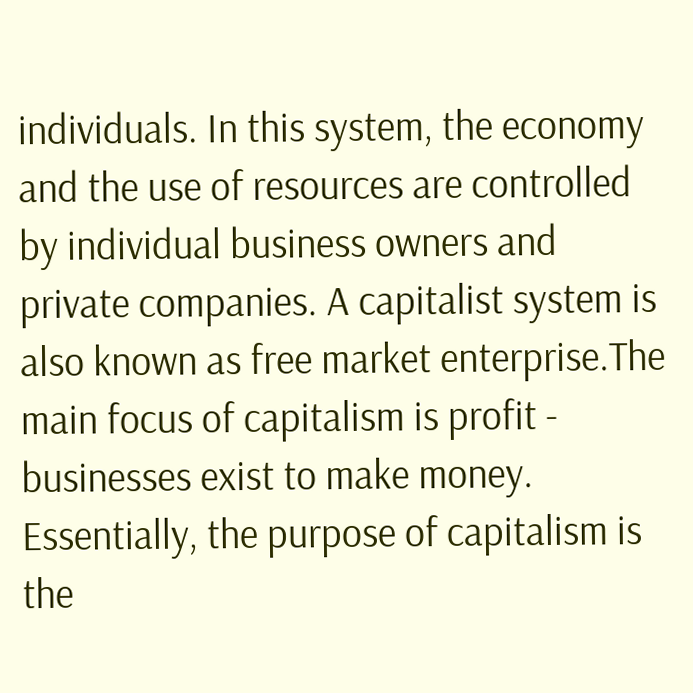individuals. In this system, the economy and the use of resources are controlled by individual business owners and private companies. A capitalist system is also known as free market enterprise.The main focus of capitalism is profit - businesses exist to make money.  Essentially, the purpose of capitalism is the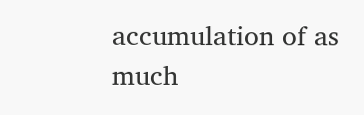accumulation of as much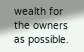wealth for the owners as possible.